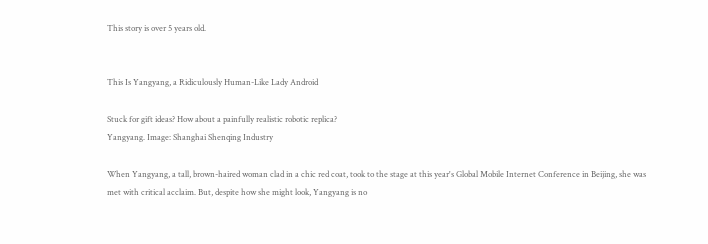This story is over 5 years old.


This Is Yangyang, a Ridiculously Human-Like Lady Android

Stuck for gift ideas? How about a painfully realistic robotic replica?
Yangyang. Image: Shanghai Shenqing Industry

When Yangyang, a tall, brown-haired woman clad in a chic red coat, took to the stage at this year's Global Mobile Internet Conference in Beijing, she was met with critical acclaim. But, despite how she might look, Yangyang is no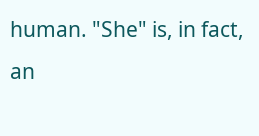human. "She" is, in fact, an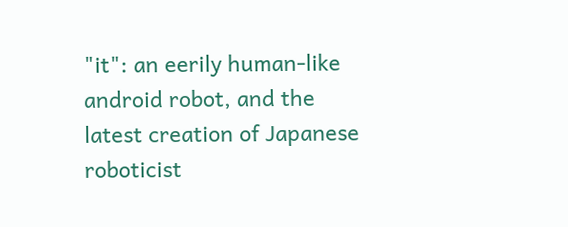"it": an eerily human-like android robot, and the latest creation of Japanese roboticist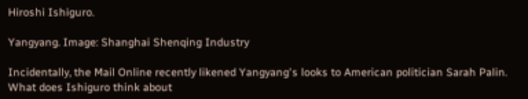Hiroshi Ishiguro.

Yangyang. Image: Shanghai Shenqing Industry

Incidentally, the Mail Online recently likened Yangyang's looks to American politician Sarah Palin. What does Ishiguro think about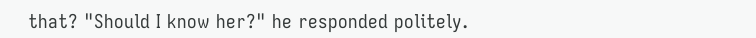that? "Should I know her?" he responded politely.